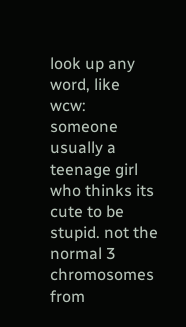look up any word, like wcw:
someone usually a teenage girl who thinks its cute to be stupid. not the normal 3 chromosomes from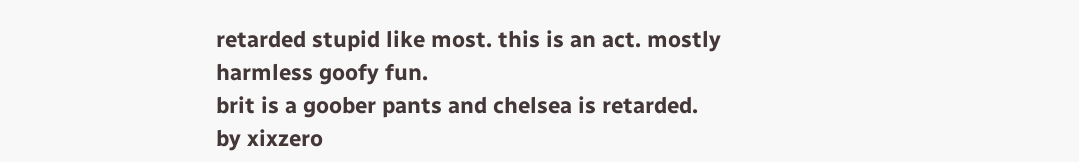retarded stupid like most. this is an act. mostly harmless goofy fun.
brit is a goober pants and chelsea is retarded.
by xixzero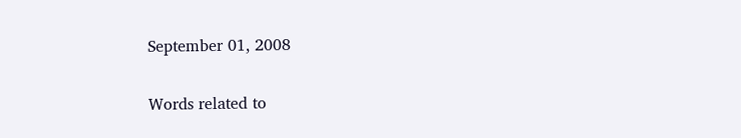September 01, 2008

Words related to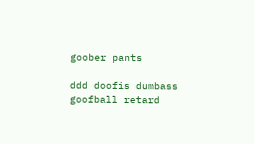goober pants

ddd doofis dumbass goofball retard